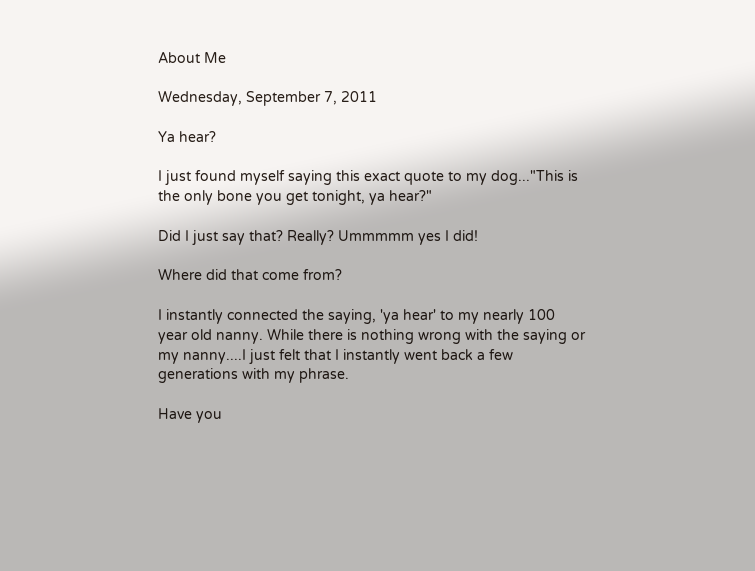About Me

Wednesday, September 7, 2011

Ya hear?

I just found myself saying this exact quote to my dog..."This is the only bone you get tonight, ya hear?"

Did I just say that? Really? Ummmmm yes I did!

Where did that come from?

I instantly connected the saying, 'ya hear' to my nearly 100 year old nanny. While there is nothing wrong with the saying or my nanny....I just felt that I instantly went back a few generations with my phrase.

Have you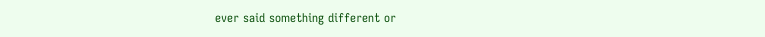ever said something different or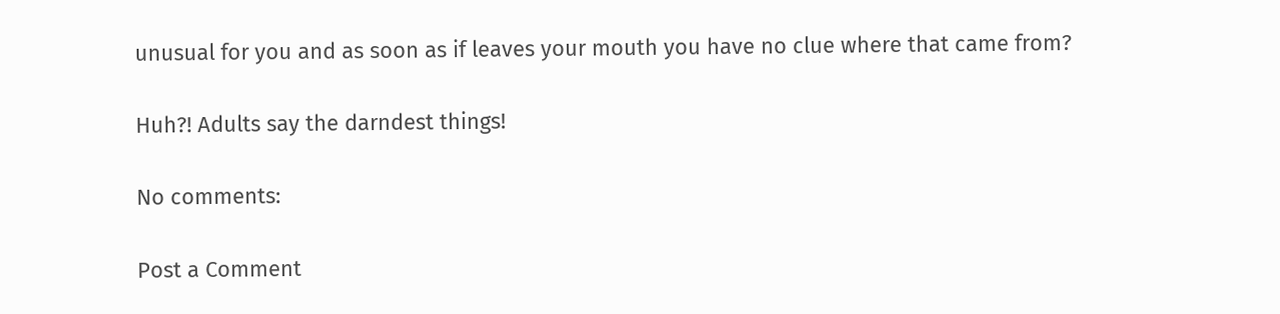unusual for you and as soon as if leaves your mouth you have no clue where that came from?

Huh?! Adults say the darndest things!

No comments:

Post a Comment